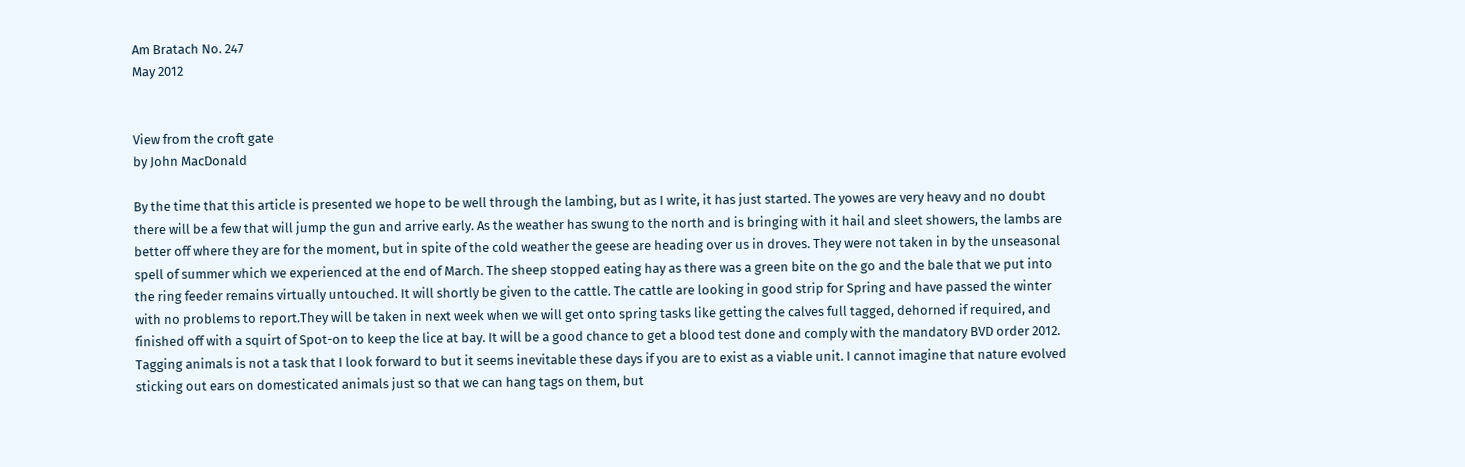Am Bratach No. 247
May 2012


View from the croft gate
by John MacDonald

By the time that this article is presented we hope to be well through the lambing, but as I write, it has just started. The yowes are very heavy and no doubt there will be a few that will jump the gun and arrive early. As the weather has swung to the north and is bringing with it hail and sleet showers, the lambs are better off where they are for the moment, but in spite of the cold weather the geese are heading over us in droves. They were not taken in by the unseasonal spell of summer which we experienced at the end of March. The sheep stopped eating hay as there was a green bite on the go and the bale that we put into the ring feeder remains virtually untouched. It will shortly be given to the cattle. The cattle are looking in good strip for Spring and have passed the winter with no problems to report.They will be taken in next week when we will get onto spring tasks like getting the calves full tagged, dehorned if required, and finished off with a squirt of Spot-on to keep the lice at bay. It will be a good chance to get a blood test done and comply with the mandatory BVD order 2012. Tagging animals is not a task that I look forward to but it seems inevitable these days if you are to exist as a viable unit. I cannot imagine that nature evolved sticking out ears on domesticated animals just so that we can hang tags on them, but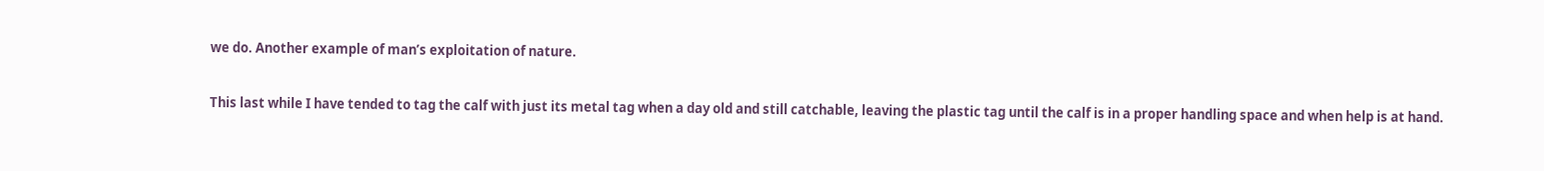we do. Another example of man’s exploitation of nature.

This last while I have tended to tag the calf with just its metal tag when a day old and still catchable, leaving the plastic tag until the calf is in a proper handling space and when help is at hand.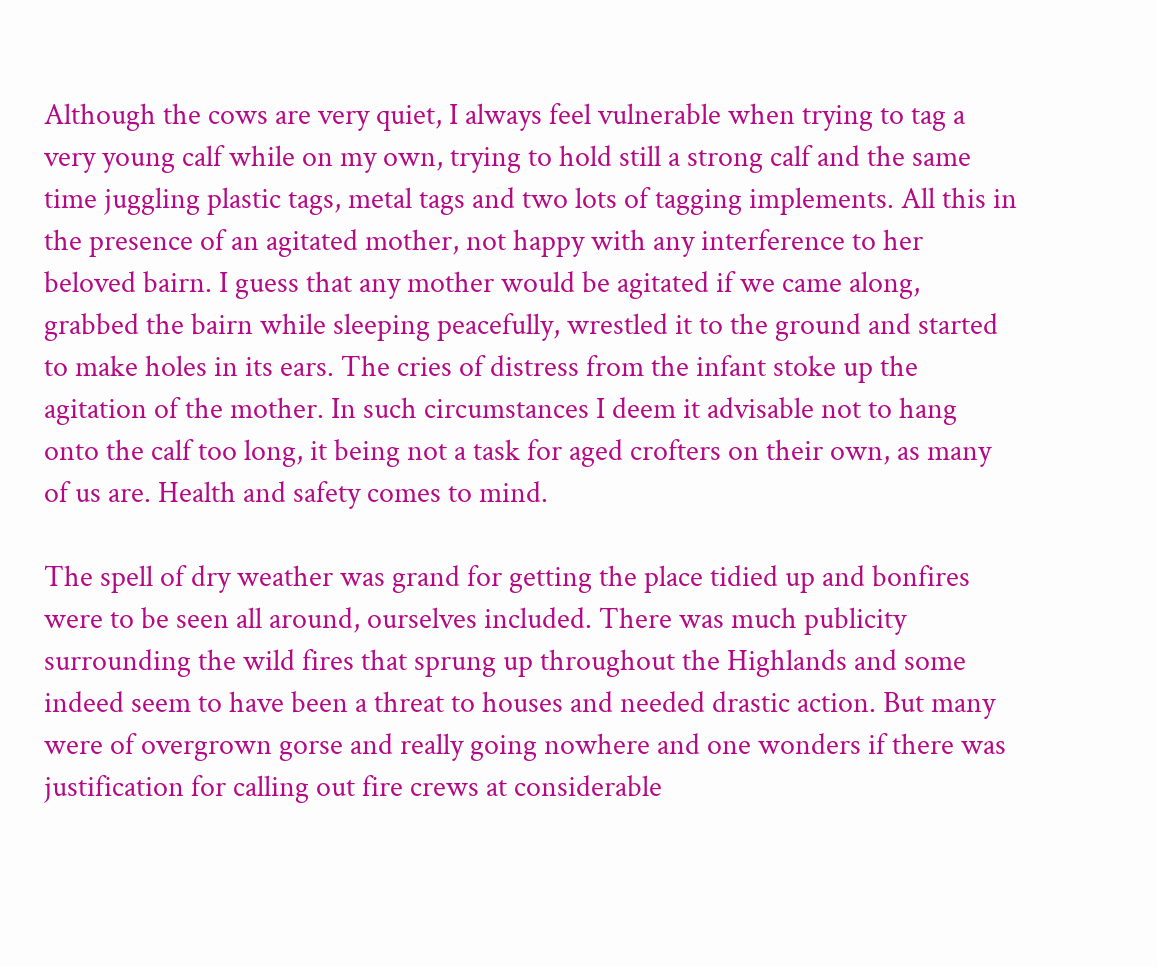Although the cows are very quiet, I always feel vulnerable when trying to tag a very young calf while on my own, trying to hold still a strong calf and the same time juggling plastic tags, metal tags and two lots of tagging implements. All this in the presence of an agitated mother, not happy with any interference to her beloved bairn. I guess that any mother would be agitated if we came along, grabbed the bairn while sleeping peacefully, wrestled it to the ground and started to make holes in its ears. The cries of distress from the infant stoke up the agitation of the mother. In such circumstances I deem it advisable not to hang onto the calf too long, it being not a task for aged crofters on their own, as many of us are. Health and safety comes to mind.

The spell of dry weather was grand for getting the place tidied up and bonfires were to be seen all around, ourselves included. There was much publicity surrounding the wild fires that sprung up throughout the Highlands and some indeed seem to have been a threat to houses and needed drastic action. But many were of overgrown gorse and really going nowhere and one wonders if there was justification for calling out fire crews at considerable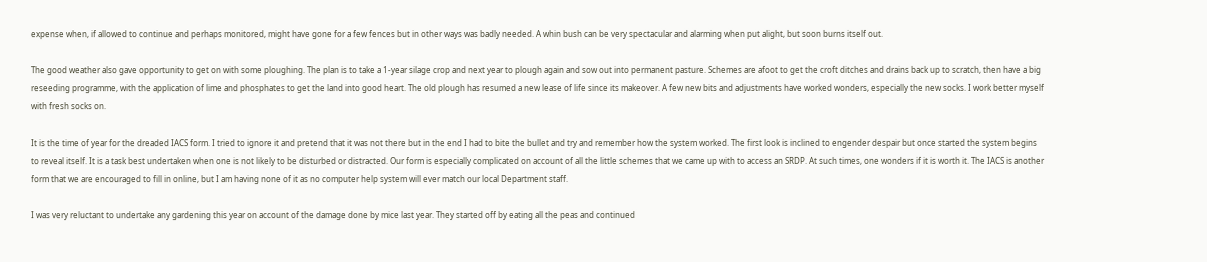expense when, if allowed to continue and perhaps monitored, might have gone for a few fences but in other ways was badly needed. A whin bush can be very spectacular and alarming when put alight, but soon burns itself out.

The good weather also gave opportunity to get on with some ploughing. The plan is to take a 1-year silage crop and next year to plough again and sow out into permanent pasture. Schemes are afoot to get the croft ditches and drains back up to scratch, then have a big reseeding programme, with the application of lime and phosphates to get the land into good heart. The old plough has resumed a new lease of life since its makeover. A few new bits and adjustments have worked wonders, especially the new socks. I work better myself with fresh socks on.

It is the time of year for the dreaded IACS form. I tried to ignore it and pretend that it was not there but in the end I had to bite the bullet and try and remember how the system worked. The first look is inclined to engender despair but once started the system begins to reveal itself. It is a task best undertaken when one is not likely to be disturbed or distracted. Our form is especially complicated on account of all the little schemes that we came up with to access an SRDP. At such times, one wonders if it is worth it. The IACS is another form that we are encouraged to fill in online, but I am having none of it as no computer help system will ever match our local Department staff.

I was very reluctant to undertake any gardening this year on account of the damage done by mice last year. They started off by eating all the peas and continued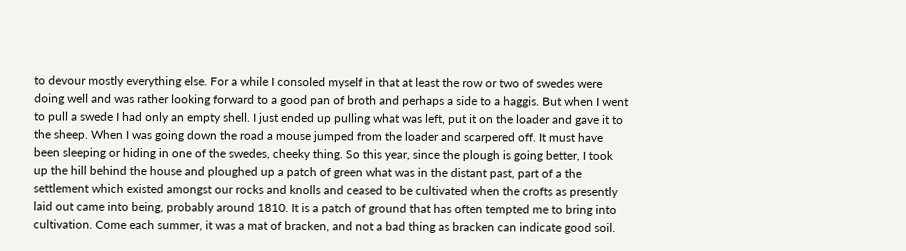to devour mostly everything else. For a while I consoled myself in that at least the row or two of swedes were doing well and was rather looking forward to a good pan of broth and perhaps a side to a haggis. But when I went to pull a swede I had only an empty shell. I just ended up pulling what was left, put it on the loader and gave it to the sheep. When I was going down the road a mouse jumped from the loader and scarpered off. It must have been sleeping or hiding in one of the swedes, cheeky thing. So this year, since the plough is going better, I took up the hill behind the house and ploughed up a patch of green what was in the distant past, part of a the settlement which existed amongst our rocks and knolls and ceased to be cultivated when the crofts as presently laid out came into being, probably around 1810. It is a patch of ground that has often tempted me to bring into cultivation. Come each summer, it was a mat of bracken, and not a bad thing as bracken can indicate good soil.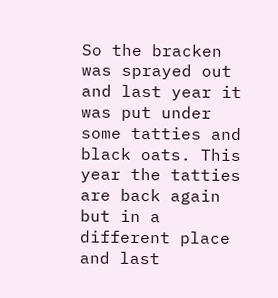So the bracken was sprayed out and last year it was put under some tatties and black oats. This year the tatties are back again but in a different place and last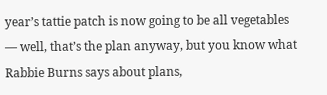year’s tattie patch is now going to be all vegetables — well, that’s the plan anyway, but you know what Rabbie Burns says about plans,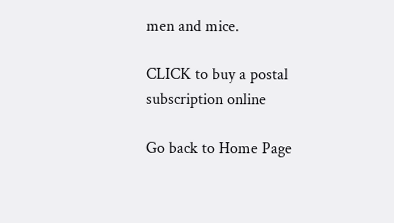men and mice.

CLICK to buy a postal subscription online

Go back to Home Page